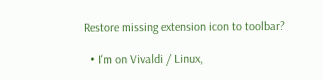Restore missing extension icon to toolbar?

  • I'm on Vivaldi / Linux,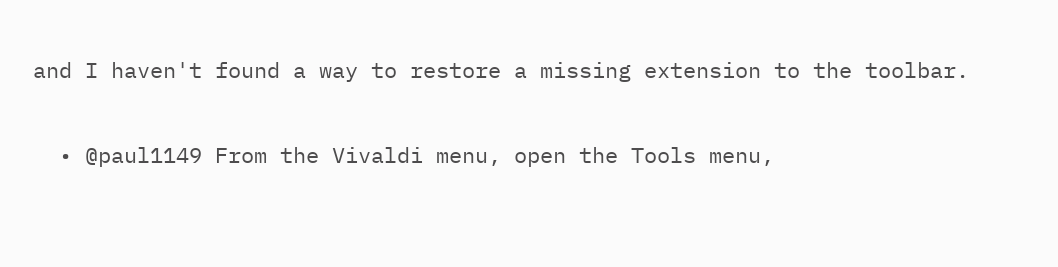and I haven't found a way to restore a missing extension to the toolbar.


  • @paul1149 From the Vivaldi menu, open the Tools menu,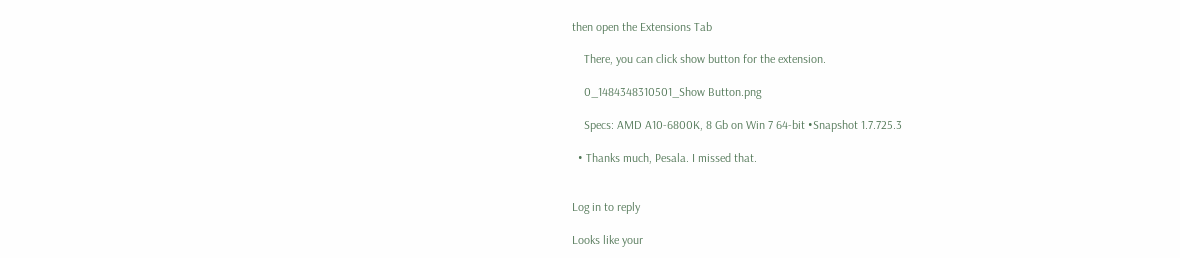then open the Extensions Tab

    There, you can click show button for the extension.

    0_1484348310501_Show Button.png

    Specs: AMD A10-6800K, 8 Gb on Win 7 64-bit •Snapshot 1.7.725.3

  • Thanks much, Pesala. I missed that.


Log in to reply

Looks like your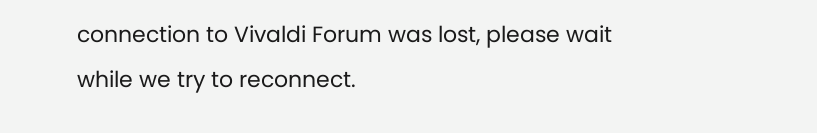connection to Vivaldi Forum was lost, please wait while we try to reconnect.